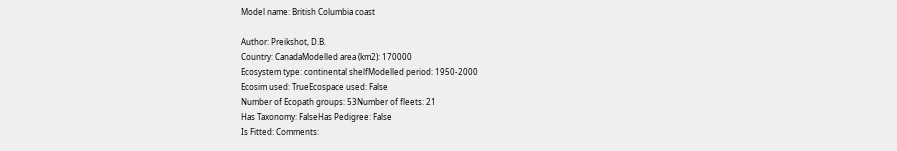Model name: British Columbia coast

Author: Preikshot, D.B.
Country: CanadaModelled area (km2): 170000
Ecosystem type: continental shelfModelled period: 1950-2000
Ecosim used: TrueEcospace used: False
Number of Ecopath groups: 53Number of fleets: 21
Has Taxonomy: FalseHas Pedigree: False
Is Fitted: Comments: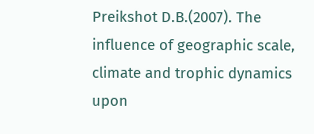Preikshot D.B.(2007). The influence of geographic scale, climate and trophic dynamics upon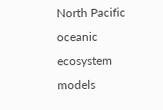North Pacific oceanic ecosystem models